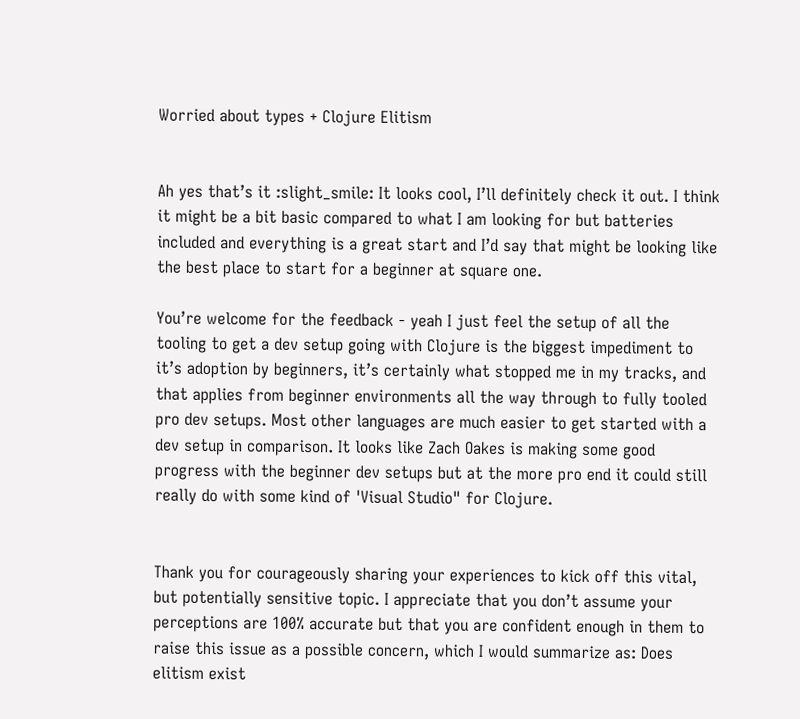Worried about types + Clojure Elitism


Ah yes that’s it :slight_smile: It looks cool, I’ll definitely check it out. I think it might be a bit basic compared to what I am looking for but batteries included and everything is a great start and I’d say that might be looking like the best place to start for a beginner at square one.

You’re welcome for the feedback - yeah I just feel the setup of all the tooling to get a dev setup going with Clojure is the biggest impediment to it’s adoption by beginners, it’s certainly what stopped me in my tracks, and that applies from beginner environments all the way through to fully tooled pro dev setups. Most other languages are much easier to get started with a dev setup in comparison. It looks like Zach Oakes is making some good progress with the beginner dev setups but at the more pro end it could still really do with some kind of 'Visual Studio" for Clojure.


Thank you for courageously sharing your experiences to kick off this vital, but potentially sensitive topic. I appreciate that you don’t assume your perceptions are 100% accurate but that you are confident enough in them to raise this issue as a possible concern, which I would summarize as: Does elitism exist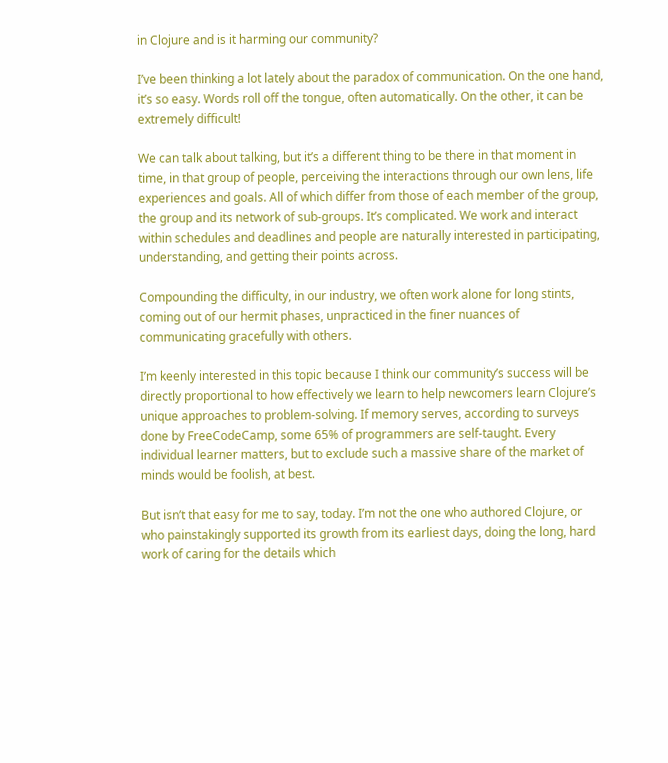in Clojure and is it harming our community?

I’ve been thinking a lot lately about the paradox of communication. On the one hand, it’s so easy. Words roll off the tongue, often automatically. On the other, it can be extremely difficult!

We can talk about talking, but it’s a different thing to be there in that moment in time, in that group of people, perceiving the interactions through our own lens, life experiences and goals. All of which differ from those of each member of the group, the group and its network of sub-groups. It’s complicated. We work and interact within schedules and deadlines and people are naturally interested in participating, understanding, and getting their points across.

Compounding the difficulty, in our industry, we often work alone for long stints, coming out of our hermit phases, unpracticed in the finer nuances of communicating gracefully with others.

I’m keenly interested in this topic because I think our community’s success will be directly proportional to how effectively we learn to help newcomers learn Clojure’s unique approaches to problem-solving. If memory serves, according to surveys done by FreeCodeCamp, some 65% of programmers are self-taught. Every individual learner matters, but to exclude such a massive share of the market of minds would be foolish, at best.

But isn’t that easy for me to say, today. I’m not the one who authored Clojure, or who painstakingly supported its growth from its earliest days, doing the long, hard work of caring for the details which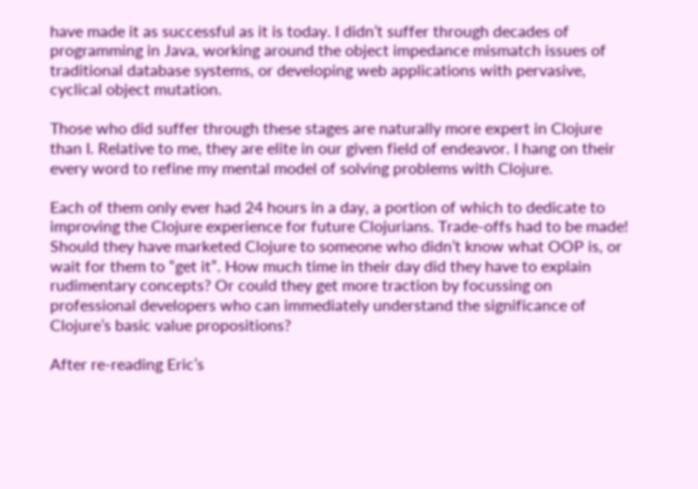have made it as successful as it is today. I didn’t suffer through decades of programming in Java, working around the object impedance mismatch issues of traditional database systems, or developing web applications with pervasive, cyclical object mutation.

Those who did suffer through these stages are naturally more expert in Clojure than I. Relative to me, they are elite in our given field of endeavor. I hang on their every word to refine my mental model of solving problems with Clojure.

Each of them only ever had 24 hours in a day, a portion of which to dedicate to improving the Clojure experience for future Clojurians. Trade-offs had to be made! Should they have marketed Clojure to someone who didn’t know what OOP is, or wait for them to “get it”. How much time in their day did they have to explain rudimentary concepts? Or could they get more traction by focussing on professional developers who can immediately understand the significance of Clojure’s basic value propositions?

After re-reading Eric’s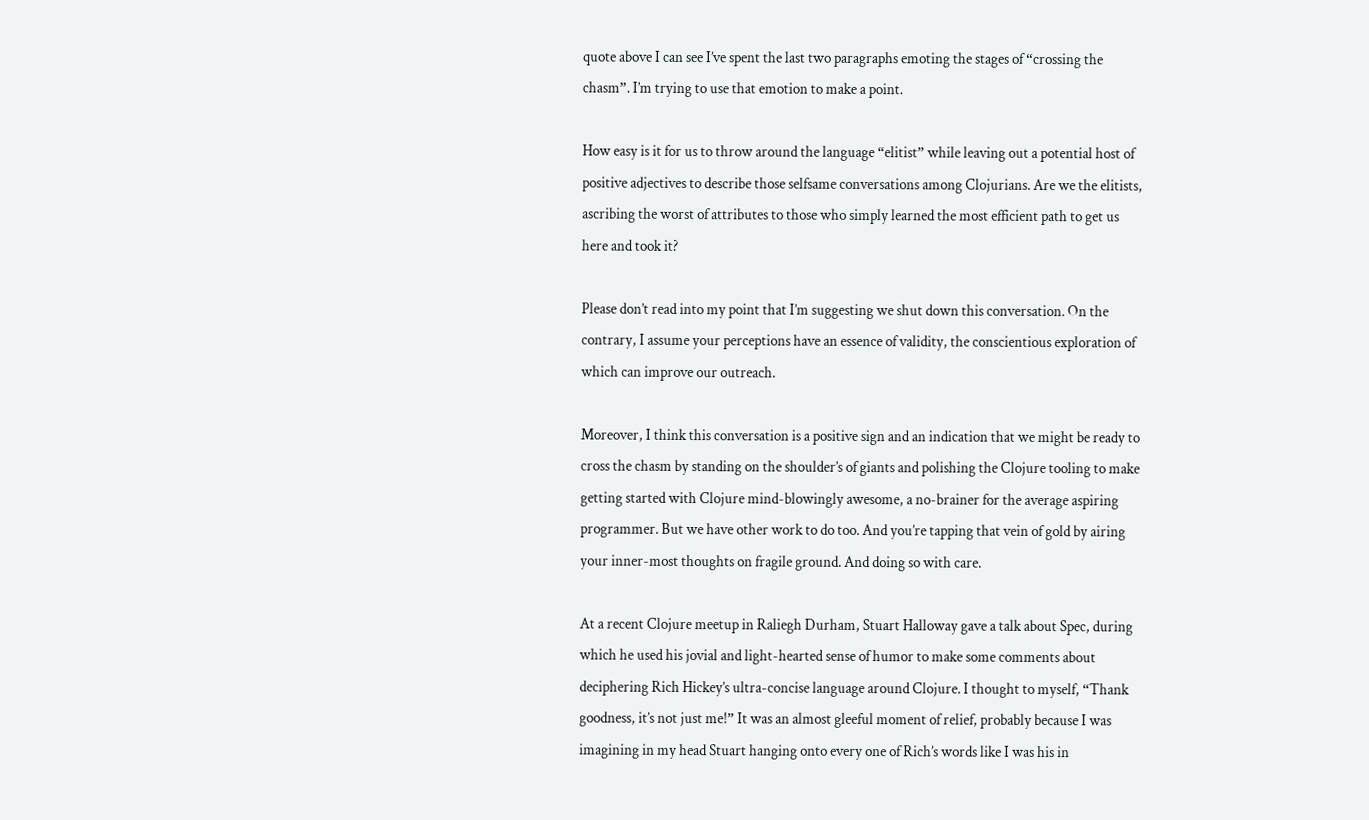quote above I can see I’ve spent the last two paragraphs emoting the stages of “crossing the chasm”. I’m trying to use that emotion to make a point.

How easy is it for us to throw around the language “elitist” while leaving out a potential host of positive adjectives to describe those selfsame conversations among Clojurians. Are we the elitists, ascribing the worst of attributes to those who simply learned the most efficient path to get us here and took it?

Please don’t read into my point that I’m suggesting we shut down this conversation. On the contrary, I assume your perceptions have an essence of validity, the conscientious exploration of which can improve our outreach.

Moreover, I think this conversation is a positive sign and an indication that we might be ready to cross the chasm by standing on the shoulder’s of giants and polishing the Clojure tooling to make getting started with Clojure mind-blowingly awesome, a no-brainer for the average aspiring programmer. But we have other work to do too. And you’re tapping that vein of gold by airing your inner-most thoughts on fragile ground. And doing so with care.

At a recent Clojure meetup in Raliegh Durham, Stuart Halloway gave a talk about Spec, during which he used his jovial and light-hearted sense of humor to make some comments about deciphering Rich Hickey’s ultra-concise language around Clojure. I thought to myself, “Thank goodness, it’s not just me!” It was an almost gleeful moment of relief, probably because I was imagining in my head Stuart hanging onto every one of Rich’s words like I was his in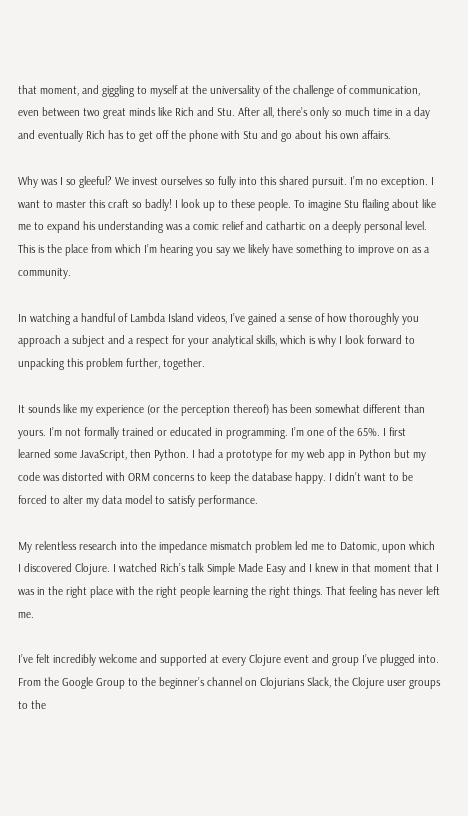that moment, and giggling to myself at the universality of the challenge of communication, even between two great minds like Rich and Stu. After all, there’s only so much time in a day and eventually Rich has to get off the phone with Stu and go about his own affairs.

Why was I so gleeful? We invest ourselves so fully into this shared pursuit. I’m no exception. I want to master this craft so badly! I look up to these people. To imagine Stu flailing about like me to expand his understanding was a comic relief and cathartic on a deeply personal level. This is the place from which I’m hearing you say we likely have something to improve on as a community.

In watching a handful of Lambda Island videos, I’ve gained a sense of how thoroughly you approach a subject and a respect for your analytical skills, which is why I look forward to unpacking this problem further, together.

It sounds like my experience (or the perception thereof) has been somewhat different than yours. I’m not formally trained or educated in programming. I’m one of the 65%. I first learned some JavaScript, then Python. I had a prototype for my web app in Python but my code was distorted with ORM concerns to keep the database happy. I didn’t want to be forced to alter my data model to satisfy performance.

My relentless research into the impedance mismatch problem led me to Datomic, upon which I discovered Clojure. I watched Rich’s talk Simple Made Easy and I knew in that moment that I was in the right place with the right people learning the right things. That feeling has never left me.

I’ve felt incredibly welcome and supported at every Clojure event and group I’ve plugged into. From the Google Group to the beginner’s channel on Clojurians Slack, the Clojure user groups to the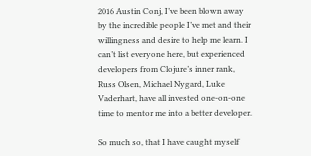2016 Austin Conj, I’ve been blown away by the incredible people I’ve met and their willingness and desire to help me learn. I can’t list everyone here, but experienced developers from Clojure’s inner rank, Russ Olsen, Michael Nygard, Luke Vaderhart, have all invested one-on-one time to mentor me into a better developer.

So much so, that I have caught myself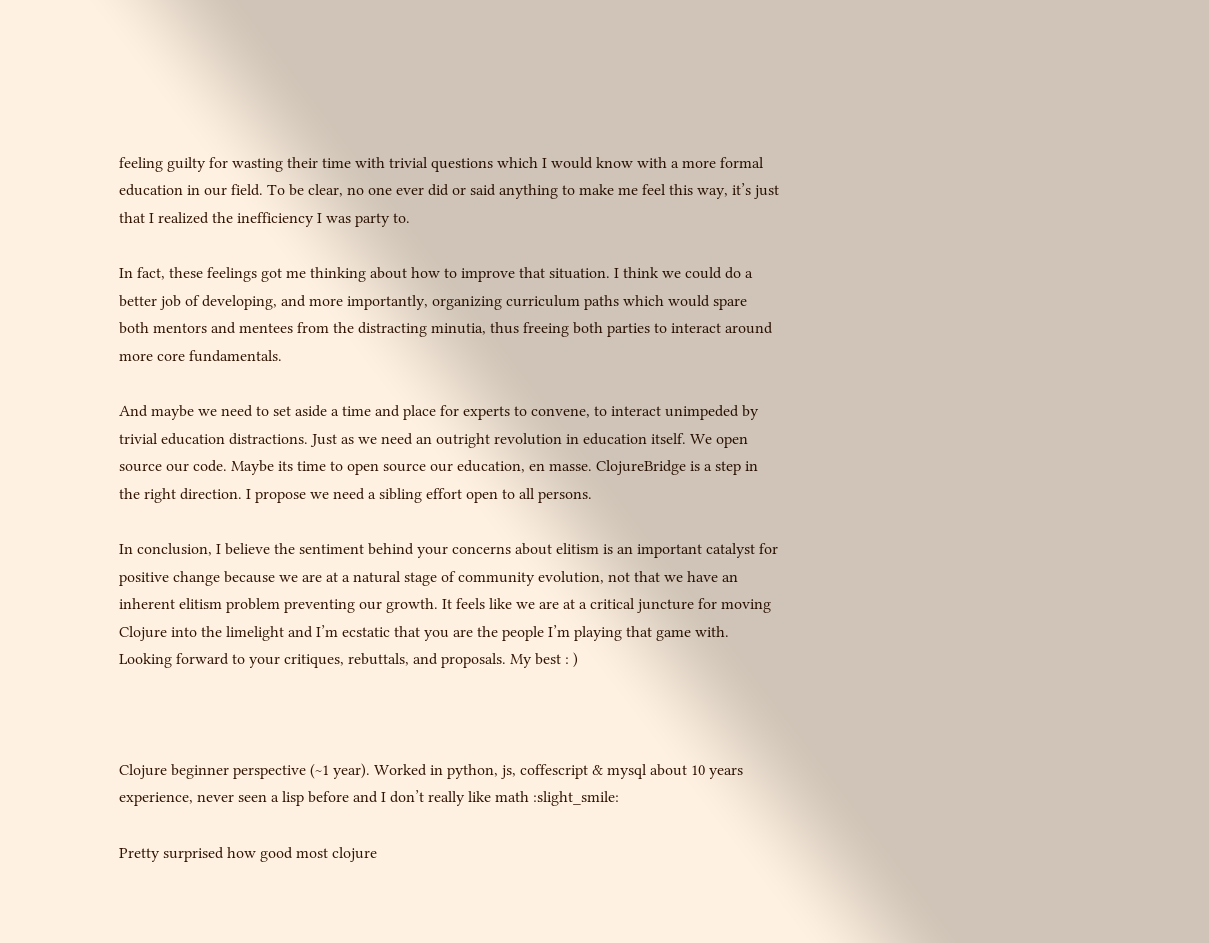feeling guilty for wasting their time with trivial questions which I would know with a more formal education in our field. To be clear, no one ever did or said anything to make me feel this way, it’s just that I realized the inefficiency I was party to.

In fact, these feelings got me thinking about how to improve that situation. I think we could do a better job of developing, and more importantly, organizing curriculum paths which would spare both mentors and mentees from the distracting minutia, thus freeing both parties to interact around more core fundamentals.

And maybe we need to set aside a time and place for experts to convene, to interact unimpeded by trivial education distractions. Just as we need an outright revolution in education itself. We open source our code. Maybe its time to open source our education, en masse. ClojureBridge is a step in the right direction. I propose we need a sibling effort open to all persons.

In conclusion, I believe the sentiment behind your concerns about elitism is an important catalyst for positive change because we are at a natural stage of community evolution, not that we have an inherent elitism problem preventing our growth. It feels like we are at a critical juncture for moving Clojure into the limelight and I’m ecstatic that you are the people I’m playing that game with. Looking forward to your critiques, rebuttals, and proposals. My best : )



Clojure beginner perspective (~1 year). Worked in python, js, coffescript & mysql about 10 years experience, never seen a lisp before and I don’t really like math :slight_smile:

Pretty surprised how good most clojure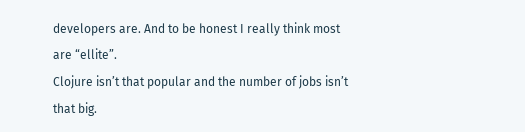developers are. And to be honest I really think most are “ellite”.
Clojure isn’t that popular and the number of jobs isn’t that big.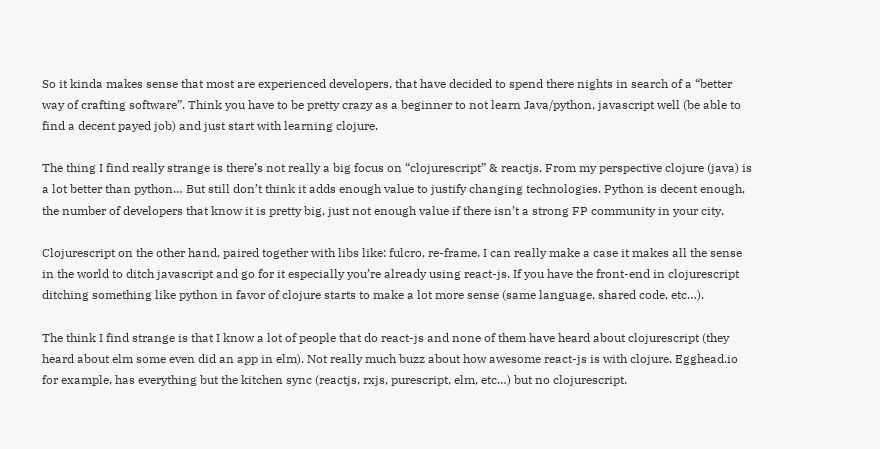So it kinda makes sense that most are experienced developers, that have decided to spend there nights in search of a “better way of crafting software”. Think you have to be pretty crazy as a beginner to not learn Java/python, javascript well (be able to find a decent payed job) and just start with learning clojure.

The thing I find really strange is there’s not really a big focus on “clojurescript” & reactjs. From my perspective clojure (java) is a lot better than python… But still don’t think it adds enough value to justify changing technologies. Python is decent enough, the number of developers that know it is pretty big, just not enough value if there isn’t a strong FP community in your city.

Clojurescript on the other hand, paired together with libs like: fulcro, re-frame. I can really make a case it makes all the sense in the world to ditch javascript and go for it especially you’re already using react-js. If you have the front-end in clojurescript ditching something like python in favor of clojure starts to make a lot more sense (same language, shared code, etc…).

The think I find strange is that I know a lot of people that do react-js and none of them have heard about clojurescript (they heard about elm some even did an app in elm). Not really much buzz about how awesome react-js is with clojure. Egghead.io for example, has everything but the kitchen sync (reactjs, rxjs, purescript, elm, etc…) but no clojurescript.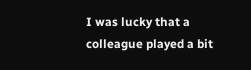I was lucky that a colleague played a bit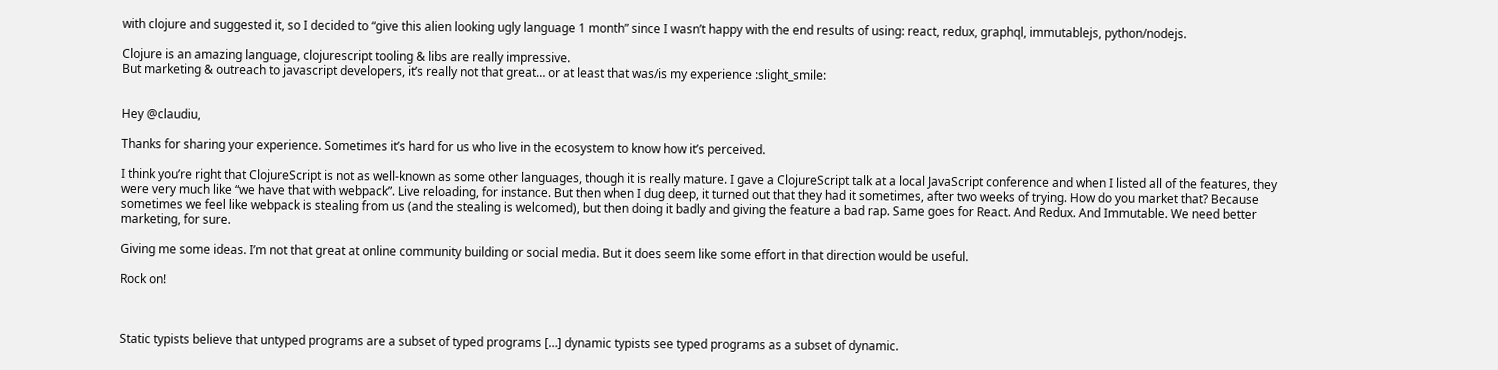with clojure and suggested it, so I decided to “give this alien looking ugly language 1 month” since I wasn’t happy with the end results of using: react, redux, graphql, immutablejs, python/nodejs.

Clojure is an amazing language, clojurescript tooling & libs are really impressive.
But marketing & outreach to javascript developers, it’s really not that great… or at least that was/is my experience :slight_smile:


Hey @claudiu,

Thanks for sharing your experience. Sometimes it’s hard for us who live in the ecosystem to know how it’s perceived.

I think you’re right that ClojureScript is not as well-known as some other languages, though it is really mature. I gave a ClojureScript talk at a local JavaScript conference and when I listed all of the features, they were very much like “we have that with webpack”. Live reloading, for instance. But then when I dug deep, it turned out that they had it sometimes, after two weeks of trying. How do you market that? Because sometimes we feel like webpack is stealing from us (and the stealing is welcomed), but then doing it badly and giving the feature a bad rap. Same goes for React. And Redux. And Immutable. We need better marketing, for sure.

Giving me some ideas. I’m not that great at online community building or social media. But it does seem like some effort in that direction would be useful.

Rock on!



Static typists believe that untyped programs are a subset of typed programs […] dynamic typists see typed programs as a subset of dynamic.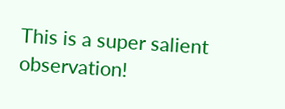This is a super salient observation!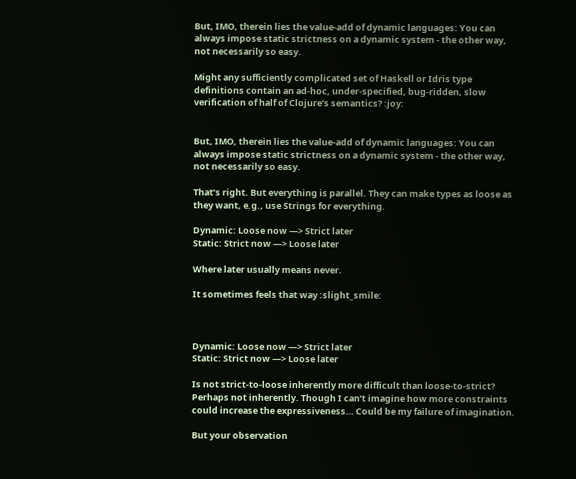But, IMO, therein lies the value-add of dynamic languages: You can always impose static strictness on a dynamic system - the other way, not necessarily so easy.

Might any sufficiently complicated set of Haskell or Idris type definitions contain an ad-hoc, under-specified, bug-ridden, slow verification of half of Clojure’s semantics? :joy:


But, IMO, therein lies the value-add of dynamic languages: You can always impose static strictness on a dynamic system - the other way, not necessarily so easy.

That’s right. But everything is parallel. They can make types as loose as they want, e.g., use Strings for everything.

Dynamic: Loose now —> Strict later
Static: Strict now —> Loose later

Where later usually means never.

It sometimes feels that way :slight_smile:



Dynamic: Loose now —> Strict later
Static: Strict now —> Loose later

Is not strict-to-loose inherently more difficult than loose-to-strict? Perhaps not inherently. Though I can’t imagine how more constraints could increase the expressiveness… Could be my failure of imagination.

But your observation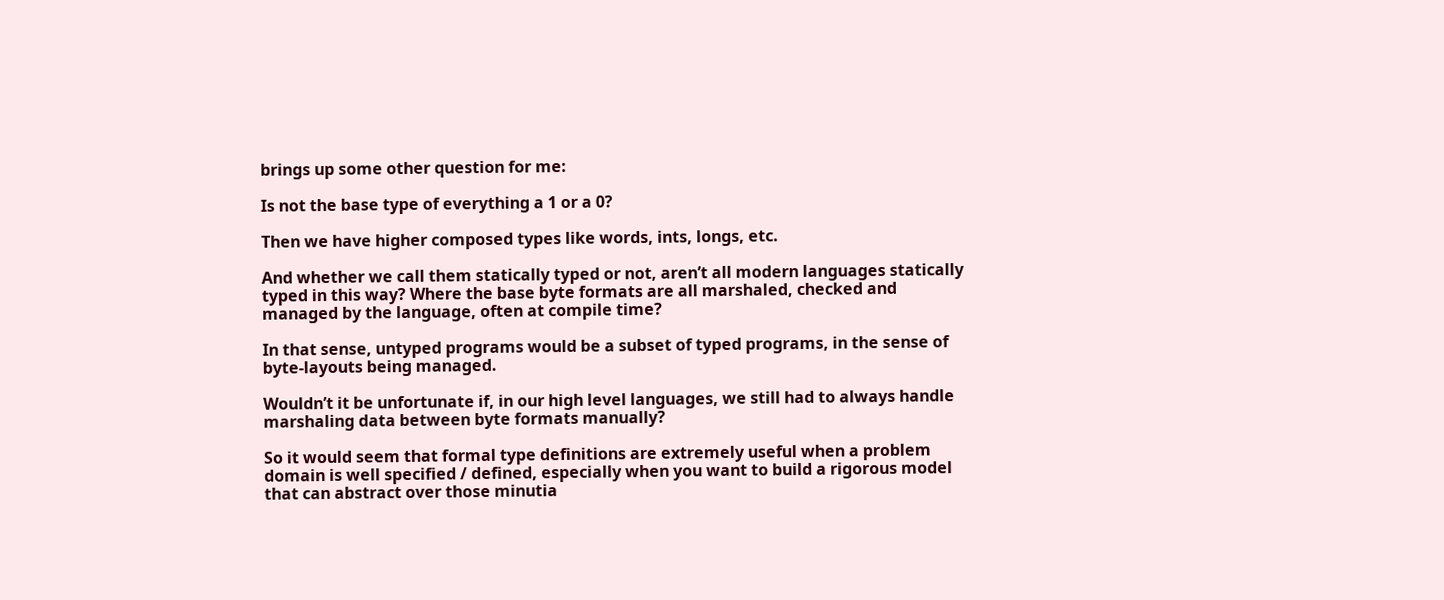brings up some other question for me:

Is not the base type of everything a 1 or a 0?

Then we have higher composed types like words, ints, longs, etc.

And whether we call them statically typed or not, aren’t all modern languages statically typed in this way? Where the base byte formats are all marshaled, checked and managed by the language, often at compile time?

In that sense, untyped programs would be a subset of typed programs, in the sense of byte-layouts being managed.

Wouldn’t it be unfortunate if, in our high level languages, we still had to always handle marshaling data between byte formats manually?

So it would seem that formal type definitions are extremely useful when a problem domain is well specified / defined, especially when you want to build a rigorous model that can abstract over those minutia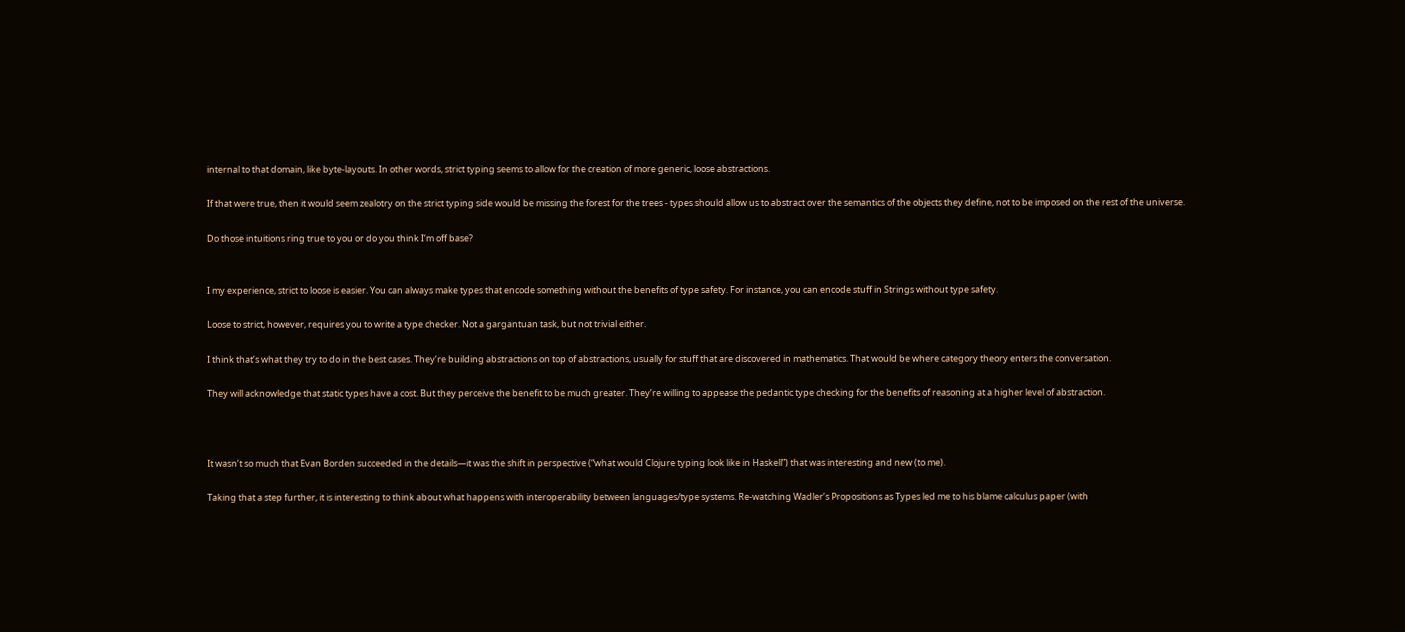internal to that domain, like byte-layouts. In other words, strict typing seems to allow for the creation of more generic, loose abstractions.

If that were true, then it would seem zealotry on the strict typing side would be missing the forest for the trees - types should allow us to abstract over the semantics of the objects they define, not to be imposed on the rest of the universe.

Do those intuitions ring true to you or do you think I’m off base?


I my experience, strict to loose is easier. You can always make types that encode something without the benefits of type safety. For instance, you can encode stuff in Strings without type safety.

Loose to strict, however, requires you to write a type checker. Not a gargantuan task, but not trivial either.

I think that’s what they try to do in the best cases. They’re building abstractions on top of abstractions, usually for stuff that are discovered in mathematics. That would be where category theory enters the conversation.

They will acknowledge that static types have a cost. But they perceive the benefit to be much greater. They’re willing to appease the pedantic type checking for the benefits of reasoning at a higher level of abstraction.



It wasn’t so much that Evan Borden succeeded in the details—it was the shift in perspective (“what would Clojure typing look like in Haskell”) that was interesting and new (to me).

Taking that a step further, it is interesting to think about what happens with interoperability between languages/type systems. Re-watching Wadler’s Propositions as Types led me to his blame calculus paper (with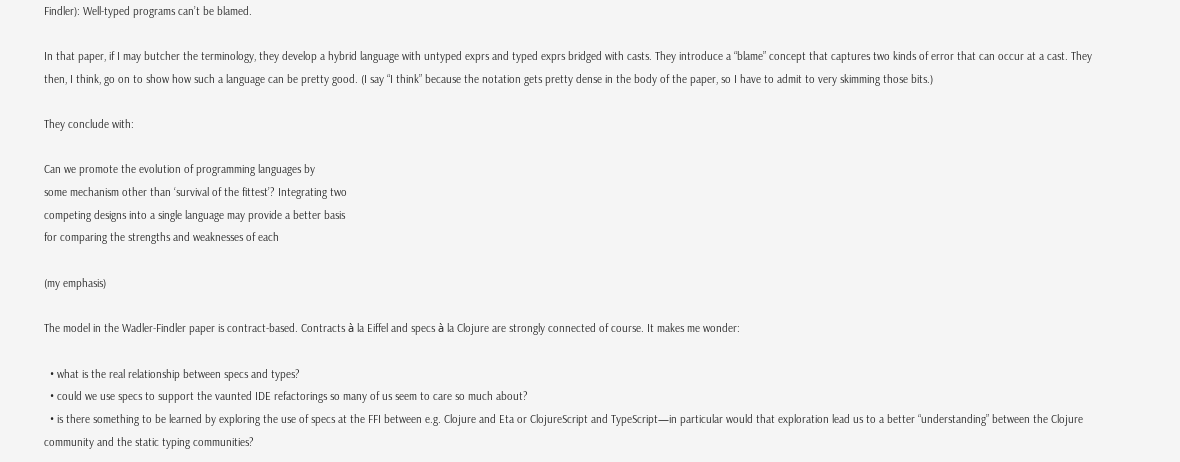Findler): Well-typed programs can’t be blamed.

In that paper, if I may butcher the terminology, they develop a hybrid language with untyped exprs and typed exprs bridged with casts. They introduce a “blame” concept that captures two kinds of error that can occur at a cast. They then, I think, go on to show how such a language can be pretty good. (I say “I think” because the notation gets pretty dense in the body of the paper, so I have to admit to very skimming those bits.)

They conclude with:

Can we promote the evolution of programming languages by
some mechanism other than ‘survival of the fittest’? Integrating two
competing designs into a single language may provide a better basis
for comparing the strengths and weaknesses of each

(my emphasis)

The model in the Wadler-Findler paper is contract-based. Contracts à la Eiffel and specs à la Clojure are strongly connected of course. It makes me wonder:

  • what is the real relationship between specs and types?
  • could we use specs to support the vaunted IDE refactorings so many of us seem to care so much about?
  • is there something to be learned by exploring the use of specs at the FFI between e.g. Clojure and Eta or ClojureScript and TypeScript—in particular would that exploration lead us to a better “understanding” between the Clojure community and the static typing communities?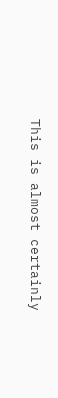This is almost certainly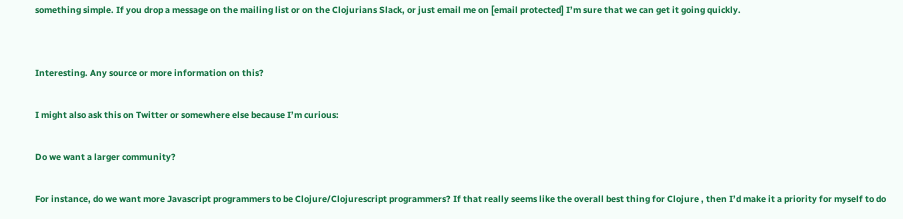something simple. If you drop a message on the mailing list or on the Clojurians Slack, or just email me on [email protected] I’m sure that we can get it going quickly.


Interesting. Any source or more information on this?

I might also ask this on Twitter or somewhere else because I’m curious:

Do we want a larger community?

For instance, do we want more Javascript programmers to be Clojure/Clojurescript programmers? If that really seems like the overall best thing for Clojure , then I’d make it a priority for myself to do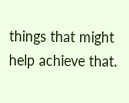things that might help achieve that.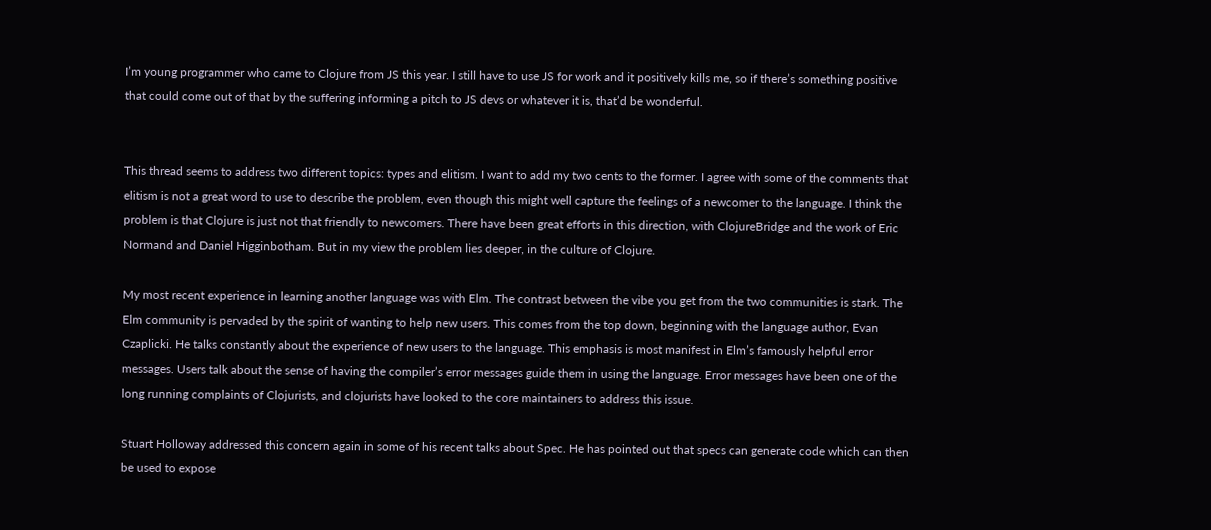I’m young programmer who came to Clojure from JS this year. I still have to use JS for work and it positively kills me, so if there’s something positive that could come out of that by the suffering informing a pitch to JS devs or whatever it is, that’d be wonderful.


This thread seems to address two different topics: types and elitism. I want to add my two cents to the former. I agree with some of the comments that elitism is not a great word to use to describe the problem, even though this might well capture the feelings of a newcomer to the language. I think the problem is that Clojure is just not that friendly to newcomers. There have been great efforts in this direction, with ClojureBridge and the work of Eric Normand and Daniel Higginbotham. But in my view the problem lies deeper, in the culture of Clojure.

My most recent experience in learning another language was with Elm. The contrast between the vibe you get from the two communities is stark. The Elm community is pervaded by the spirit of wanting to help new users. This comes from the top down, beginning with the language author, Evan Czaplicki. He talks constantly about the experience of new users to the language. This emphasis is most manifest in Elm’s famously helpful error messages. Users talk about the sense of having the compiler’s error messages guide them in using the language. Error messages have been one of the long running complaints of Clojurists, and clojurists have looked to the core maintainers to address this issue.

Stuart Holloway addressed this concern again in some of his recent talks about Spec. He has pointed out that specs can generate code which can then be used to expose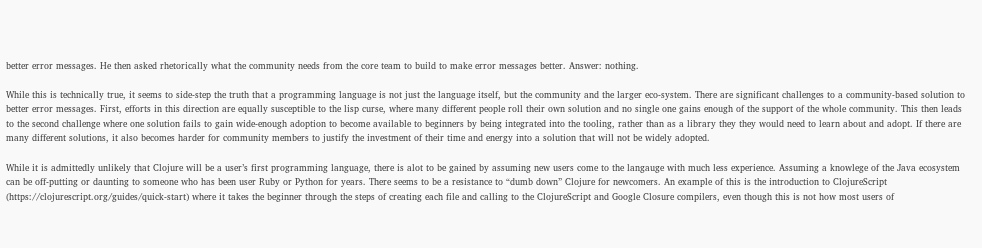better error messages. He then asked rhetorically what the community needs from the core team to build to make error messages better. Answer: nothing.

While this is technically true, it seems to side-step the truth that a programming language is not just the language itself, but the community and the larger eco-system. There are significant challenges to a community-based solution to better error messages. First, efforts in this direction are equally susceptible to the lisp curse, where many different people roll their own solution and no single one gains enough of the support of the whole community. This then leads to the second challenge where one solution fails to gain wide-enough adoption to become available to beginners by being integrated into the tooling, rather than as a library they they would need to learn about and adopt. If there are many different solutions, it also becomes harder for community members to justify the investment of their time and energy into a solution that will not be widely adopted.

While it is admittedly unlikely that Clojure will be a user’s first programming language, there is alot to be gained by assuming new users come to the langauge with much less experience. Assuming a knowlege of the Java ecosystem can be off-putting or daunting to someone who has been user Ruby or Python for years. There seems to be a resistance to “dumb down” Clojure for newcomers. An example of this is the introduction to ClojureScript (https://clojurescript.org/guides/quick-start) where it takes the beginner through the steps of creating each file and calling to the ClojureScript and Google Closure compilers, even though this is not how most users of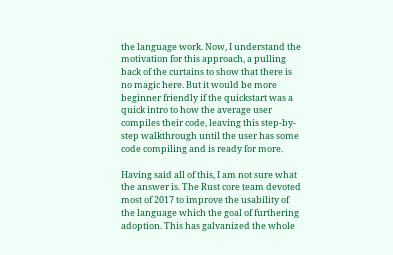the language work. Now, I understand the motivation for this approach, a pulling back of the curtains to show that there is no magic here. But it would be more beginner friendly if the quickstart was a quick intro to how the average user compiles their code, leaving this step-by-step walkthrough until the user has some code compiling and is ready for more.

Having said all of this, I am not sure what the answer is. The Rust core team devoted most of 2017 to improve the usability of the language which the goal of furthering adoption. This has galvanized the whole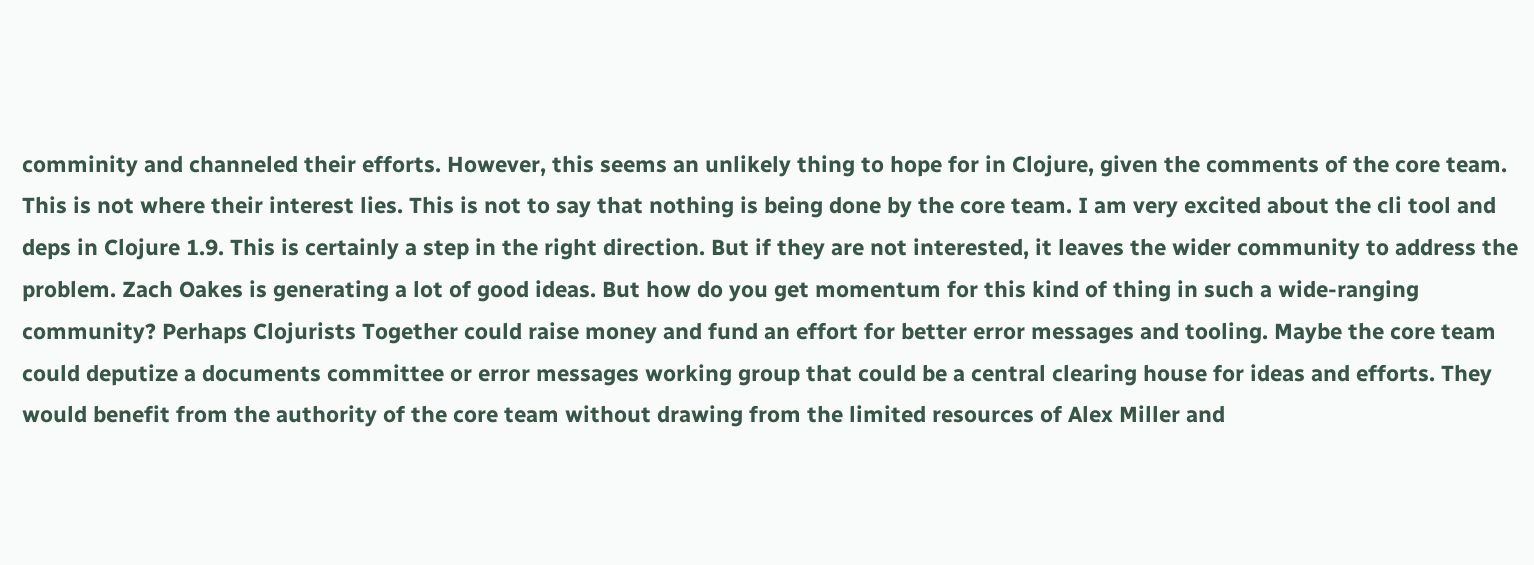comminity and channeled their efforts. However, this seems an unlikely thing to hope for in Clojure, given the comments of the core team. This is not where their interest lies. This is not to say that nothing is being done by the core team. I am very excited about the cli tool and deps in Clojure 1.9. This is certainly a step in the right direction. But if they are not interested, it leaves the wider community to address the problem. Zach Oakes is generating a lot of good ideas. But how do you get momentum for this kind of thing in such a wide-ranging community? Perhaps Clojurists Together could raise money and fund an effort for better error messages and tooling. Maybe the core team could deputize a documents committee or error messages working group that could be a central clearing house for ideas and efforts. They would benefit from the authority of the core team without drawing from the limited resources of Alex Miller and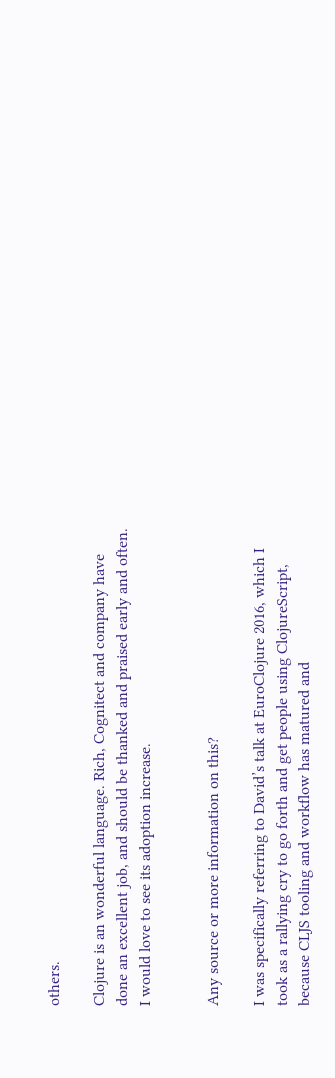others.

Clojure is an wonderful language. Rich, Cognitect and company have done an excellent job, and should be thanked and praised early and often. I would love to see its adoption increase.


Any source or more information on this?

I was specifically referring to David’s talk at EuroClojure 2016, which I took as a rallying cry to go forth and get people using ClojureScript, because CLJS tooling and workflow has matured and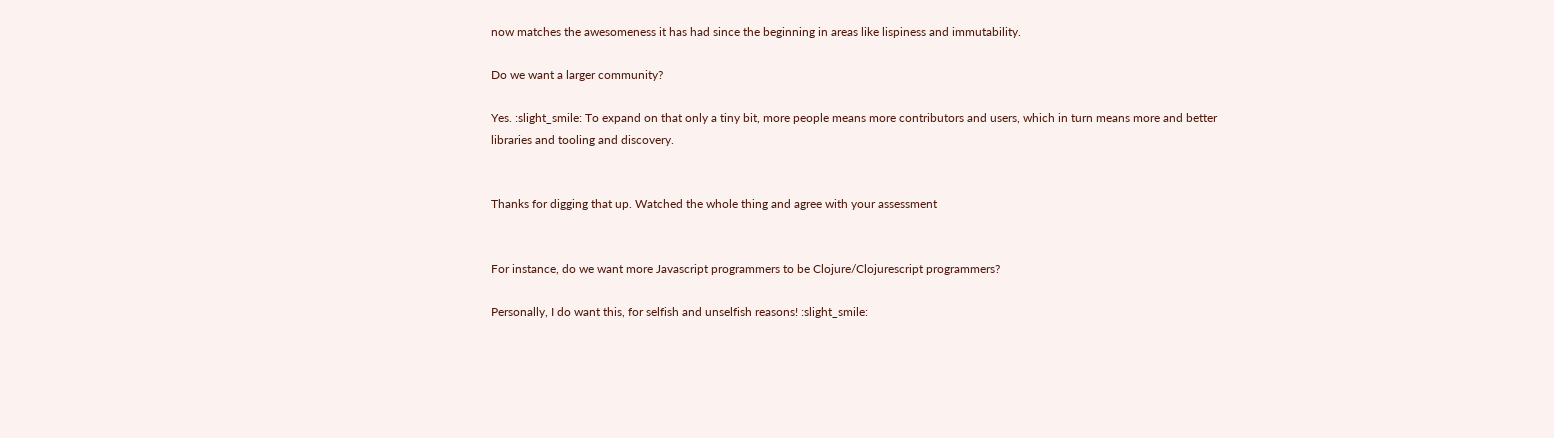now matches the awesomeness it has had since the beginning in areas like lispiness and immutability.

Do we want a larger community?

Yes. :slight_smile: To expand on that only a tiny bit, more people means more contributors and users, which in turn means more and better libraries and tooling and discovery.


Thanks for digging that up. Watched the whole thing and agree with your assessment


For instance, do we want more Javascript programmers to be Clojure/Clojurescript programmers?

Personally, I do want this, for selfish and unselfish reasons! :slight_smile: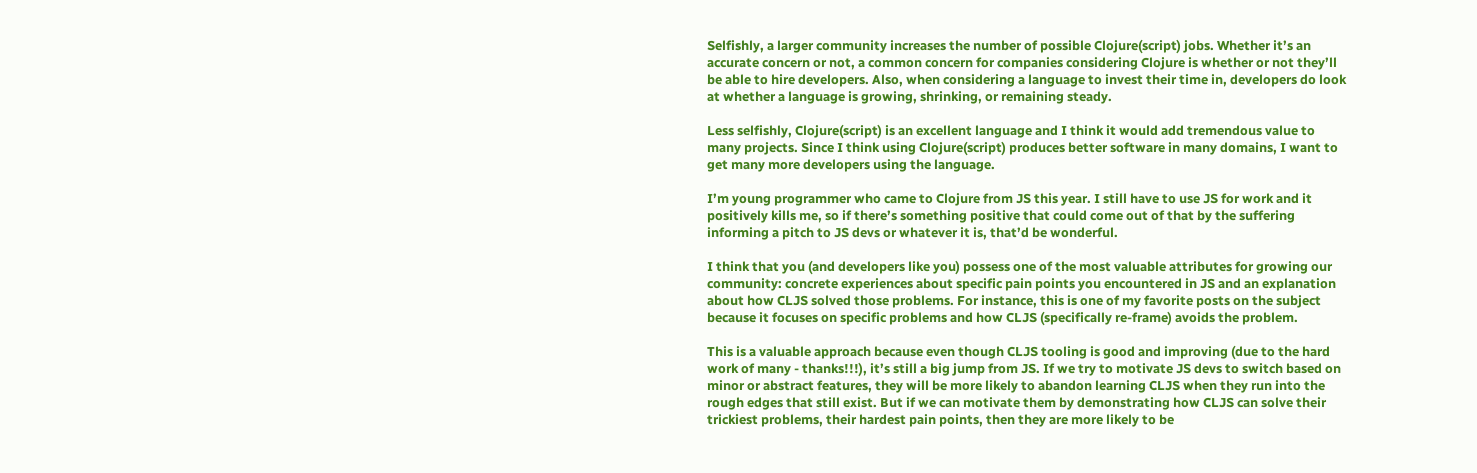Selfishly, a larger community increases the number of possible Clojure(script) jobs. Whether it’s an accurate concern or not, a common concern for companies considering Clojure is whether or not they’ll be able to hire developers. Also, when considering a language to invest their time in, developers do look at whether a language is growing, shrinking, or remaining steady.

Less selfishly, Clojure(script) is an excellent language and I think it would add tremendous value to many projects. Since I think using Clojure(script) produces better software in many domains, I want to get many more developers using the language.

I’m young programmer who came to Clojure from JS this year. I still have to use JS for work and it positively kills me, so if there’s something positive that could come out of that by the suffering informing a pitch to JS devs or whatever it is, that’d be wonderful.

I think that you (and developers like you) possess one of the most valuable attributes for growing our community: concrete experiences about specific pain points you encountered in JS and an explanation about how CLJS solved those problems. For instance, this is one of my favorite posts on the subject because it focuses on specific problems and how CLJS (specifically re-frame) avoids the problem.

This is a valuable approach because even though CLJS tooling is good and improving (due to the hard work of many - thanks!!!), it’s still a big jump from JS. If we try to motivate JS devs to switch based on minor or abstract features, they will be more likely to abandon learning CLJS when they run into the rough edges that still exist. But if we can motivate them by demonstrating how CLJS can solve their trickiest problems, their hardest pain points, then they are more likely to be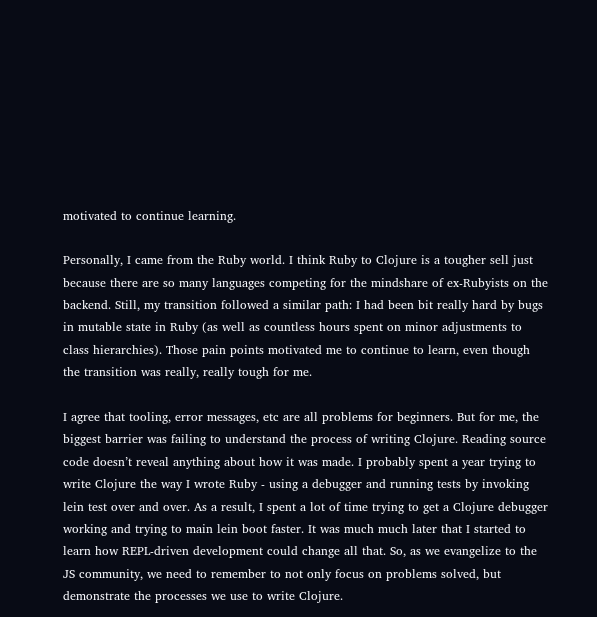motivated to continue learning.

Personally, I came from the Ruby world. I think Ruby to Clojure is a tougher sell just because there are so many languages competing for the mindshare of ex-Rubyists on the backend. Still, my transition followed a similar path: I had been bit really hard by bugs in mutable state in Ruby (as well as countless hours spent on minor adjustments to class hierarchies). Those pain points motivated me to continue to learn, even though the transition was really, really tough for me.

I agree that tooling, error messages, etc are all problems for beginners. But for me, the biggest barrier was failing to understand the process of writing Clojure. Reading source code doesn’t reveal anything about how it was made. I probably spent a year trying to write Clojure the way I wrote Ruby - using a debugger and running tests by invoking lein test over and over. As a result, I spent a lot of time trying to get a Clojure debugger working and trying to main lein boot faster. It was much much later that I started to learn how REPL-driven development could change all that. So, as we evangelize to the JS community, we need to remember to not only focus on problems solved, but demonstrate the processes we use to write Clojure.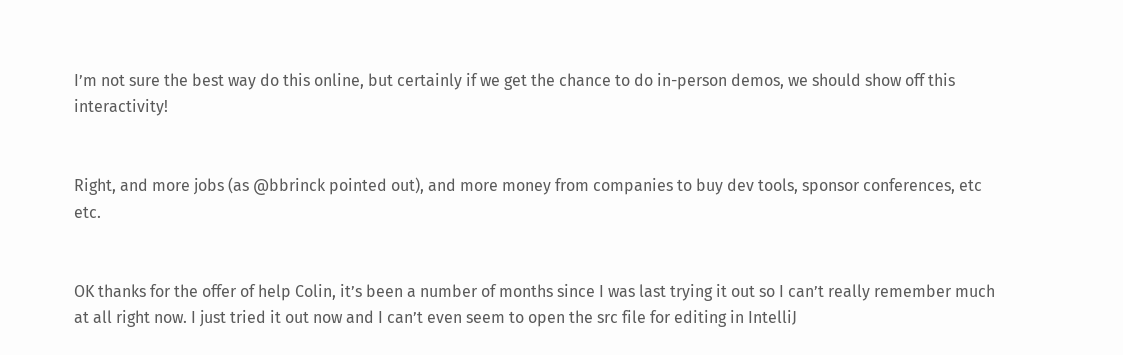I’m not sure the best way do this online, but certainly if we get the chance to do in-person demos, we should show off this interactivity!


Right, and more jobs (as @bbrinck pointed out), and more money from companies to buy dev tools, sponsor conferences, etc etc.


OK thanks for the offer of help Colin, it’s been a number of months since I was last trying it out so I can’t really remember much at all right now. I just tried it out now and I can’t even seem to open the src file for editing in IntelliJ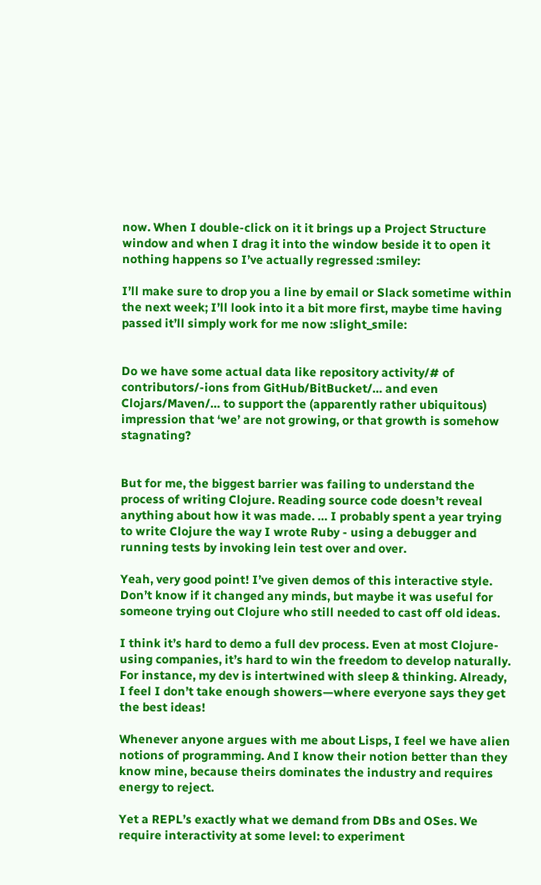now. When I double-click on it it brings up a Project Structure window and when I drag it into the window beside it to open it nothing happens so I’ve actually regressed :smiley:

I’ll make sure to drop you a line by email or Slack sometime within the next week; I’ll look into it a bit more first, maybe time having passed it’ll simply work for me now :slight_smile:


Do we have some actual data like repository activity/# of contributors/-ions from GitHub/BitBucket/… and even Clojars/Maven/… to support the (apparently rather ubiquitous) impression that ‘we’ are not growing, or that growth is somehow stagnating?


But for me, the biggest barrier was failing to understand the process of writing Clojure. Reading source code doesn’t reveal anything about how it was made. … I probably spent a year trying to write Clojure the way I wrote Ruby - using a debugger and running tests by invoking lein test over and over.

Yeah, very good point! I’ve given demos of this interactive style. Don’t know if it changed any minds, but maybe it was useful for someone trying out Clojure who still needed to cast off old ideas.

I think it’s hard to demo a full dev process. Even at most Clojure-using companies, it’s hard to win the freedom to develop naturally. For instance, my dev is intertwined with sleep & thinking. Already, I feel I don’t take enough showers—where everyone says they get the best ideas!

Whenever anyone argues with me about Lisps, I feel we have alien notions of programming. And I know their notion better than they know mine, because theirs dominates the industry and requires energy to reject.

Yet a REPL’s exactly what we demand from DBs and OSes. We require interactivity at some level: to experiment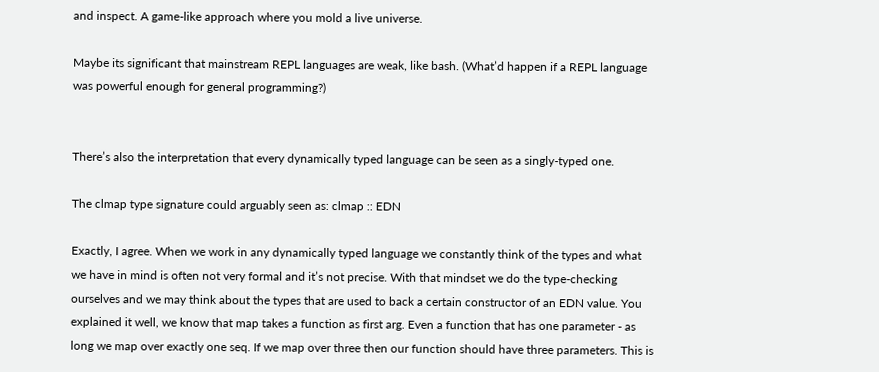and inspect. A game-like approach where you mold a live universe.

Maybe its significant that mainstream REPL languages are weak, like bash. (What’d happen if a REPL language was powerful enough for general programming?)


There’s also the interpretation that every dynamically typed language can be seen as a singly-typed one.

The clmap type signature could arguably seen as: clmap :: EDN

Exactly, I agree. When we work in any dynamically typed language we constantly think of the types and what we have in mind is often not very formal and it’s not precise. With that mindset we do the type-checking ourselves and we may think about the types that are used to back a certain constructor of an EDN value. You explained it well, we know that map takes a function as first arg. Even a function that has one parameter - as long we map over exactly one seq. If we map over three then our function should have three parameters. This is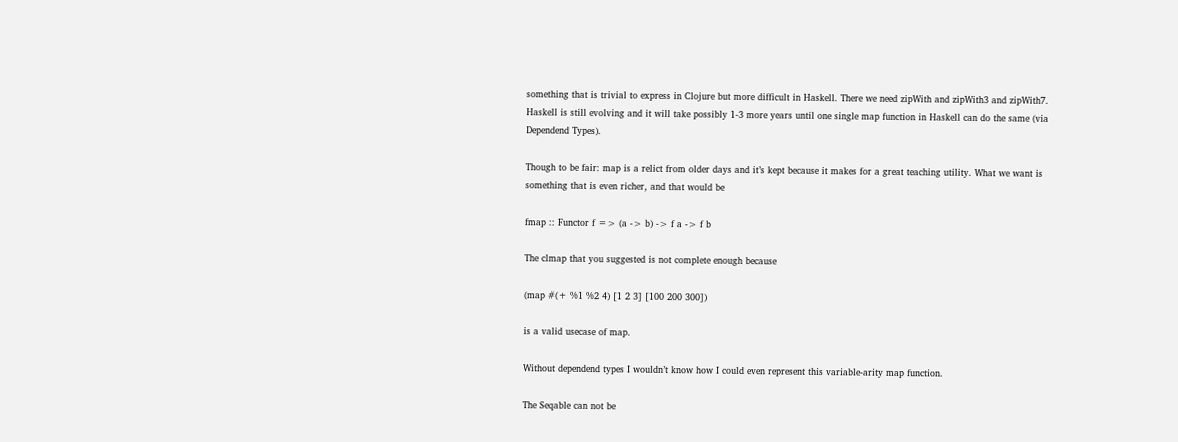something that is trivial to express in Clojure but more difficult in Haskell. There we need zipWith and zipWith3 and zipWith7. Haskell is still evolving and it will take possibly 1-3 more years until one single map function in Haskell can do the same (via Dependend Types).

Though to be fair: map is a relict from older days and it’s kept because it makes for a great teaching utility. What we want is something that is even richer, and that would be

fmap :: Functor f => (a -> b) -> f a -> f b

The clmap that you suggested is not complete enough because

(map #(+ %1 %2 4) [1 2 3] [100 200 300])

is a valid usecase of map.

Without dependend types I wouldn’t know how I could even represent this variable-arity map function.

The Seqable can not be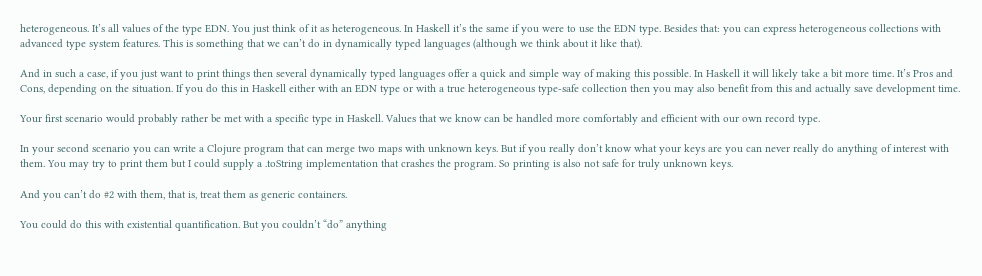heterogeneous. It’s all values of the type EDN. You just think of it as heterogeneous. In Haskell it’s the same if you were to use the EDN type. Besides that: you can express heterogeneous collections with advanced type system features. This is something that we can’t do in dynamically typed languages (although we think about it like that).

And in such a case, if you just want to print things then several dynamically typed languages offer a quick and simple way of making this possible. In Haskell it will likely take a bit more time. It’s Pros and Cons, depending on the situation. If you do this in Haskell either with an EDN type or with a true heterogeneous type-safe collection then you may also benefit from this and actually save development time.

Your first scenario would probably rather be met with a specific type in Haskell. Values that we know can be handled more comfortably and efficient with our own record type.

In your second scenario you can write a Clojure program that can merge two maps with unknown keys. But if you really don’t know what your keys are you can never really do anything of interest with them. You may try to print them but I could supply a .toString implementation that crashes the program. So printing is also not safe for truly unknown keys.

And you can’t do #2 with them, that is, treat them as generic containers.

You could do this with existential quantification. But you couldn’t “do” anything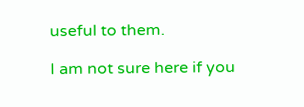useful to them.

I am not sure here if you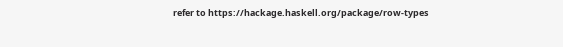refer to https://hackage.haskell.org/package/row-types